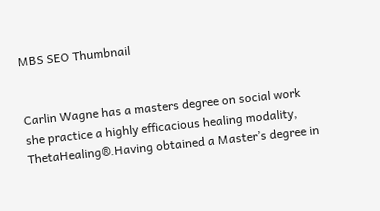MBS SEO Thumbnail


Carlin Wagne has a masters degree on social work she practice a highly efficacious healing modality, ThetaHealing®.Having obtained a Master’s degree in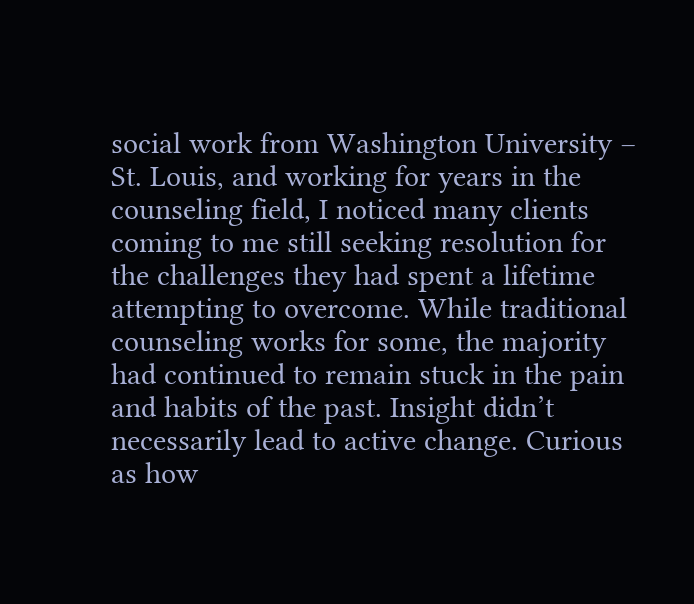social work from Washington University – St. Louis, and working for years in the counseling field, I noticed many clients coming to me still seeking resolution for the challenges they had spent a lifetime attempting to overcome. While traditional counseling works for some, the majority had continued to remain stuck in the pain and habits of the past. Insight didn’t necessarily lead to active change. Curious as how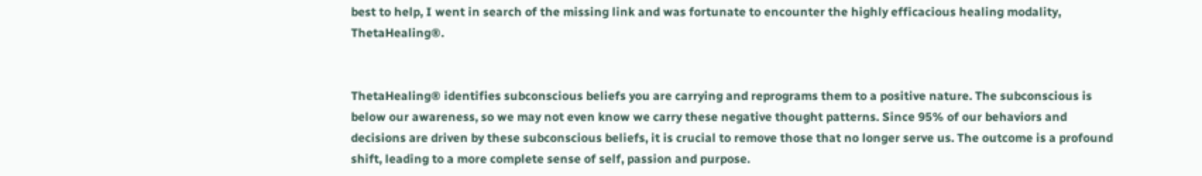best to help, I went in search of the missing link and was fortunate to encounter the highly efficacious healing modality, ThetaHealing®.


ThetaHealing® identifies subconscious beliefs you are carrying and reprograms them to a positive nature. The subconscious is below our awareness, so we may not even know we carry these negative thought patterns. Since 95% of our behaviors and decisions are driven by these subconscious beliefs, it is crucial to remove those that no longer serve us. The outcome is a profound shift, leading to a more complete sense of self, passion and purpose.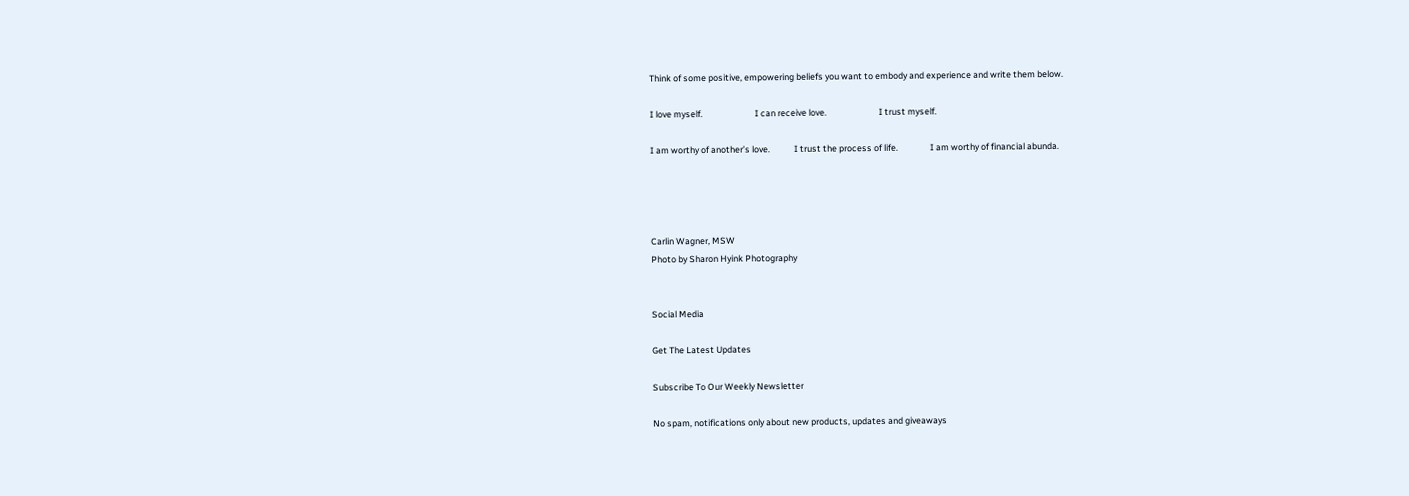Think of some positive, empowering beliefs you want to embody and experience and write them below.

I love myself.                          I can receive love.                          I trust myself.

I am worthy of another’s love.            I trust the process of life.                I am worthy of financial abunda.




Carlin Wagner, MSW
Photo by Sharon Hyink Photography


Social Media

Get The Latest Updates

Subscribe To Our Weekly Newsletter

No spam, notifications only about new products, updates and giveaways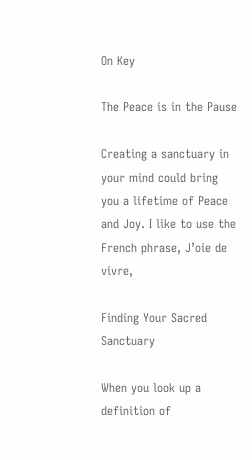On Key

The Peace is in the Pause

Creating a sanctuary in your mind could bring you a lifetime of Peace and Joy. I like to use the French phrase, J’oie de vivre,

Finding Your Sacred Sanctuary

When you look up a definition of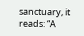sanctuary, it reads: “A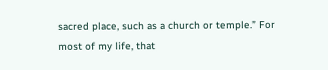sacred place, such as a church or temple.” For most of my life, that